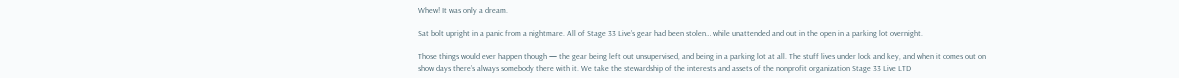Whew! It was only a dream.

Sat bolt upright in a panic from a nightmare. All of Stage 33 Live’s gear had been stolen… while unattended and out in the open in a parking lot overnight.

Those things would ever happen though — the gear being left out unsupervised, and being in a parking lot at all. The stuff lives under lock and key, and when it comes out on show days there’s always somebody there with it. We take the stewardship of the interests and assets of the nonprofit organization Stage 33 Live LTD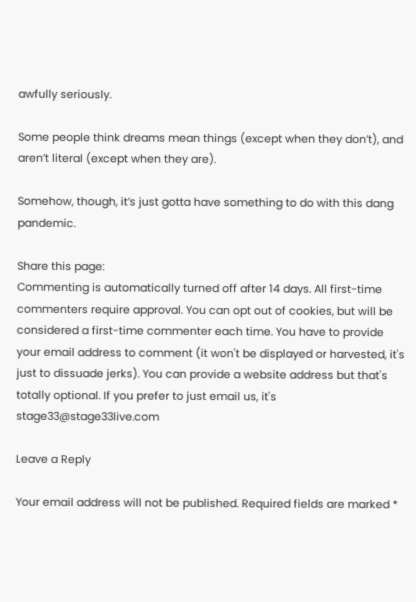awfully seriously.

Some people think dreams mean things (except when they don’t), and aren’t literal (except when they are).

Somehow, though, it’s just gotta have something to do with this dang pandemic.

Share this page:
Commenting is automatically turned off after 14 days. All first-time commenters require approval. You can opt out of cookies, but will be considered a first-time commenter each time. You have to provide your email address to comment (it won't be displayed or harvested, it's just to dissuade jerks). You can provide a website address but that's totally optional. If you prefer to just email us, it's stage33@stage33live.com

Leave a Reply

Your email address will not be published. Required fields are marked *